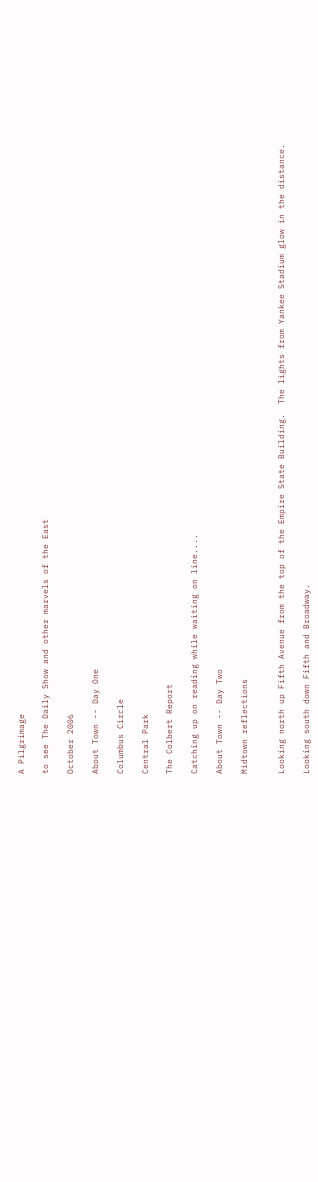A Pilgrimage

to see The Daily Show and other marvels of the East

October 2006

About Town -- Day One

Columbus Circle

Central Park

The Colbert Report

Catching up on reading while waiting on line....

About Town -- Day Two

Midtown reflections


Looking north up Fifth Avenue from the top of the Empire State Building.  The lights from Yankee Stadium glow in the distance.

Looking south down Fifth and Broadway.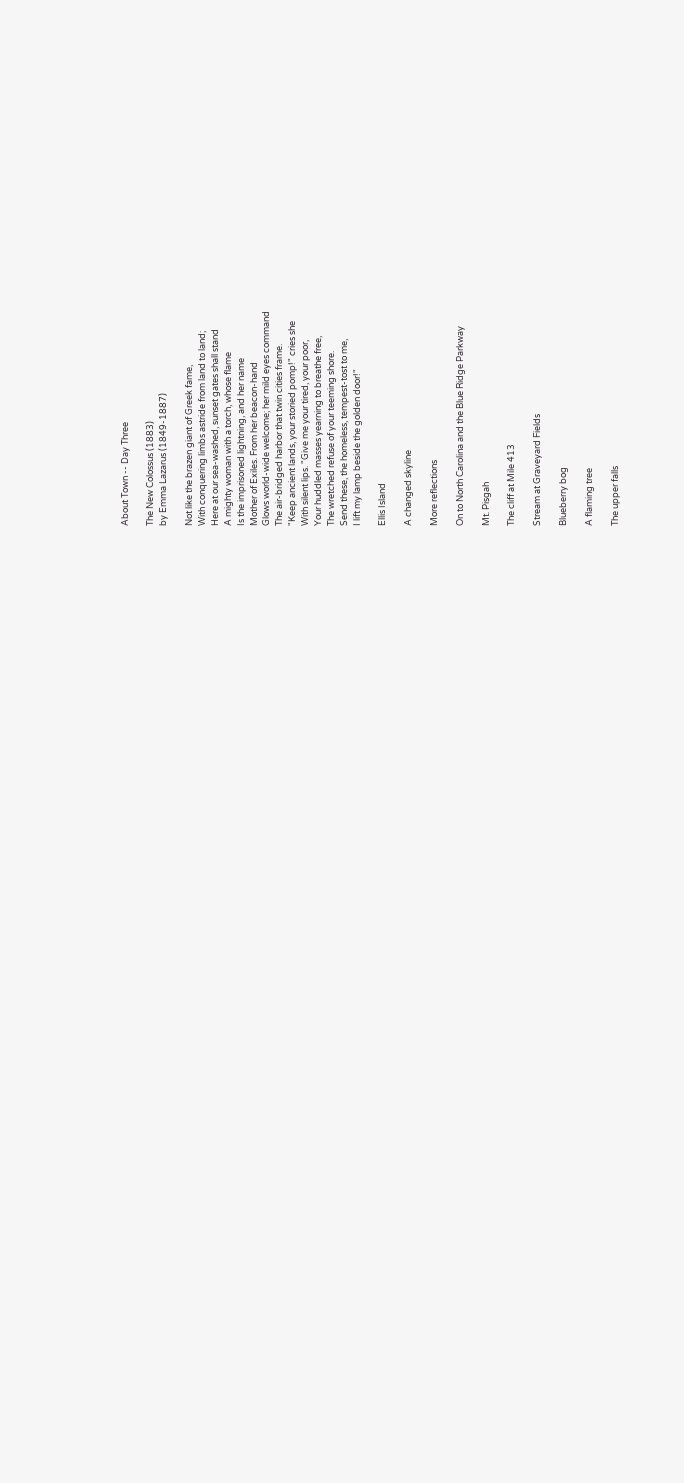About Town -- Day Three

The New Colossus (1883)
by Emma Lazarus (1849-1887)

Not like the brazen giant of Greek fame,
With conquering limbs astride from land to land;
Here at our sea-washed, sunset gates shall stand
A mighty woman with a torch, whose flame
Is the imprisoned lightning, and her name
Mother of Exiles. From her beacon-hand
Glows world-wide welcome; her mild eyes command
The air-bridged harbor that twin cities frame.
"Keep ancient lands, your storied pomp!" cries she
With silent lips. "Give me your tired, your poor,
Your huddled masses yearning to breathe free,
The wretched refuse of your teeming shore.
Send these, the homeless, tempest-tost to me,
I lift my lamp beside the golden door!"

Ellis Island

A changed skyline

More reflections

On to North Carolina and the Blue Ridge Parkway

Mt. Pisgah

The cliff at Mile 413

Stream at Graveyard Fields

Blueberry bog

A flaming tree

The upper falls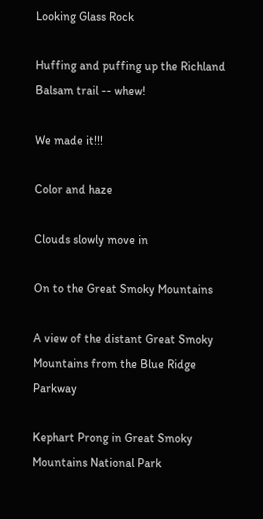Looking Glass Rock

Huffing and puffing up the Richland Balsam trail -- whew!

We made it!!!

Color and haze

Clouds slowly move in

On to the Great Smoky Mountains

A view of the distant Great Smoky Mountains from the Blue Ridge Parkway

Kephart Prong in Great Smoky Mountains National Park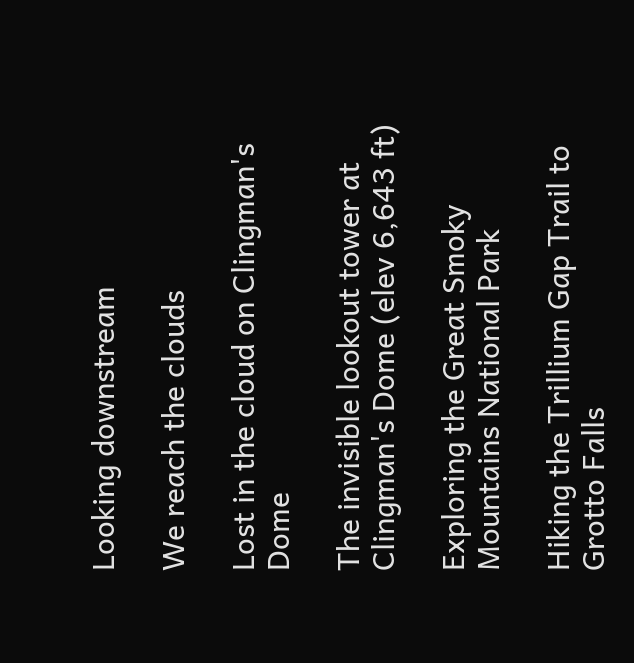Looking downstream

We reach the clouds

Lost in the cloud on Clingman's Dome

The invisible lookout tower at Clingman's Dome (elev 6,643 ft)

Exploring the Great Smoky Mountains National Park

Hiking the Trillium Gap Trail to Grotto Falls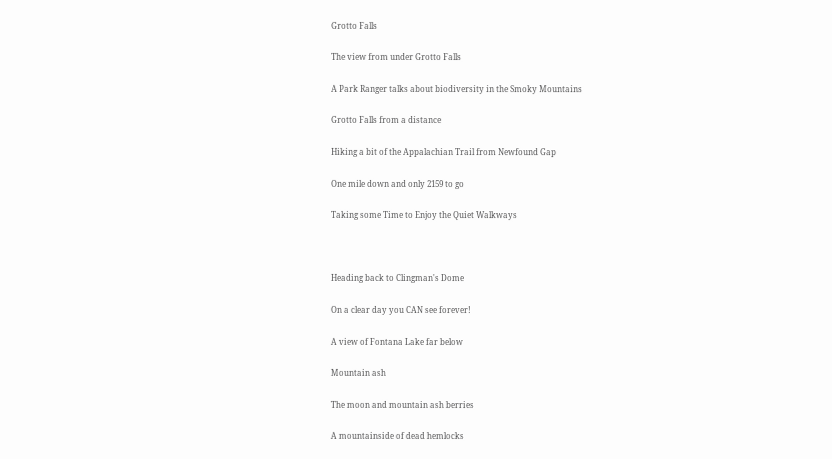Grotto Falls

The view from under Grotto Falls

A Park Ranger talks about biodiversity in the Smoky Mountains

Grotto Falls from a distance

Hiking a bit of the Appalachian Trail from Newfound Gap

One mile down and only 2159 to go

Taking some Time to Enjoy the Quiet Walkways



Heading back to Clingman's Dome

On a clear day you CAN see forever!

A view of Fontana Lake far below

Mountain ash

The moon and mountain ash berries

A mountainside of dead hemlocks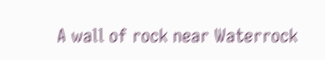A wall of rock near Waterrock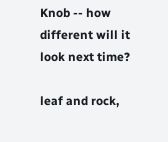Knob -- how different will it look next time?

leaf and rock,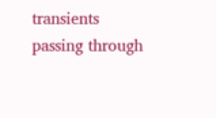transients
passing through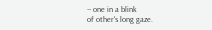-- one in a blink
of other's long gaze.